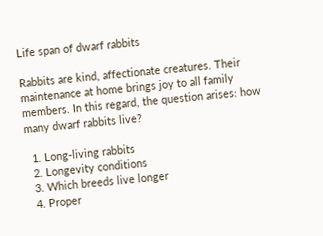Life span of dwarf rabbits

Rabbits are kind, affectionate creatures. Their maintenance at home brings joy to all family members. In this regard, the question arises: how many dwarf rabbits live?

  1. Long-living rabbits
  2. Longevity conditions
  3. Which breeds live longer
  4. Proper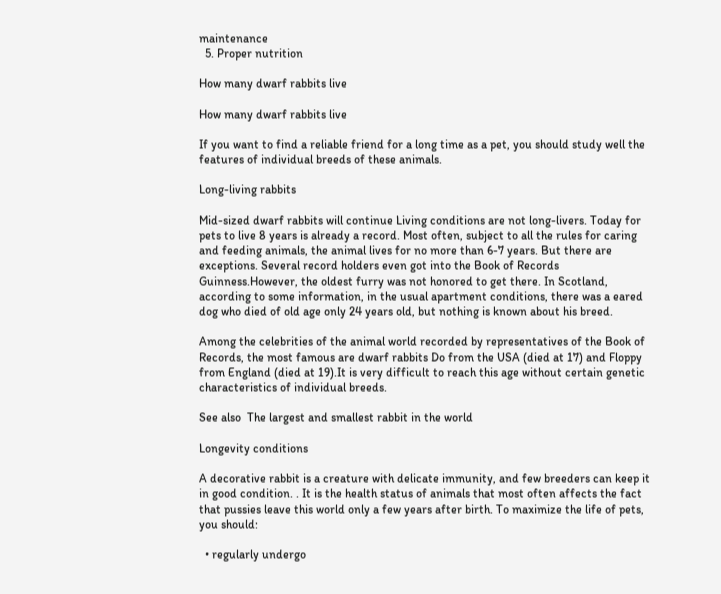maintenance
  5. Proper nutrition

How many dwarf rabbits live

How many dwarf rabbits live

If you want to find a reliable friend for a long time as a pet, you should study well the features of individual breeds of these animals.

Long-living rabbits

Mid-sized dwarf rabbits will continue Living conditions are not long-livers. Today for pets to live 8 years is already a record. Most often, subject to all the rules for caring and feeding animals, the animal lives for no more than 6-7 years. But there are exceptions. Several record holders even got into the Book of Records Guinness.However, the oldest furry was not honored to get there. In Scotland, according to some information, in the usual apartment conditions, there was a eared dog who died of old age only 24 years old, but nothing is known about his breed.

Among the celebrities of the animal world recorded by representatives of the Book of Records, the most famous are dwarf rabbits Do from the USA (died at 17) and Floppy from England (died at 19).It is very difficult to reach this age without certain genetic characteristics of individual breeds.

See also  The largest and smallest rabbit in the world

Longevity conditions

A decorative rabbit is a creature with delicate immunity, and few breeders can keep it in good condition. . It is the health status of animals that most often affects the fact that pussies leave this world only a few years after birth. To maximize the life of pets, you should:

  • regularly undergo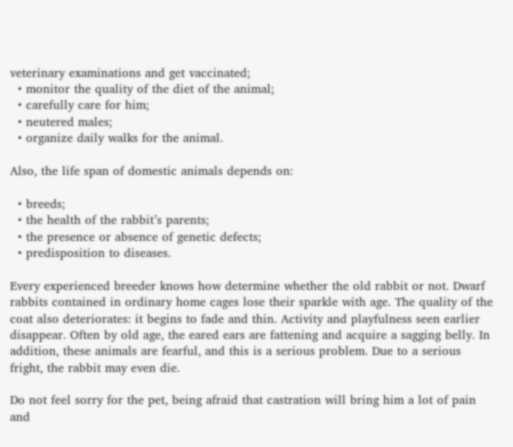veterinary examinations and get vaccinated;
  • monitor the quality of the diet of the animal;
  • carefully care for him;
  • neutered males;
  • organize daily walks for the animal.

Also, the life span of domestic animals depends on:

  • breeds;
  • the health of the rabbit’s parents;
  • the presence or absence of genetic defects;
  • predisposition to diseases.

Every experienced breeder knows how determine whether the old rabbit or not. Dwarf rabbits contained in ordinary home cages lose their sparkle with age. The quality of the coat also deteriorates: it begins to fade and thin. Activity and playfulness seen earlier disappear. Often by old age, the eared ears are fattening and acquire a sagging belly. In addition, these animals are fearful, and this is a serious problem. Due to a serious fright, the rabbit may even die.

Do not feel sorry for the pet, being afraid that castration will bring him a lot of pain and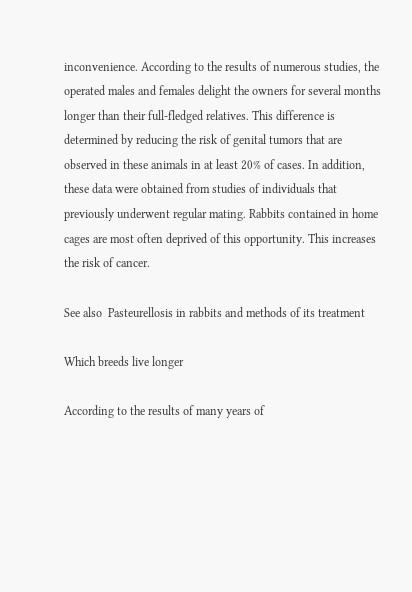inconvenience. According to the results of numerous studies, the operated males and females delight the owners for several months longer than their full-fledged relatives. This difference is determined by reducing the risk of genital tumors that are observed in these animals in at least 20% of cases. In addition, these data were obtained from studies of individuals that previously underwent regular mating. Rabbits contained in home cages are most often deprived of this opportunity. This increases the risk of cancer.

See also  Pasteurellosis in rabbits and methods of its treatment

Which breeds live longer

According to the results of many years of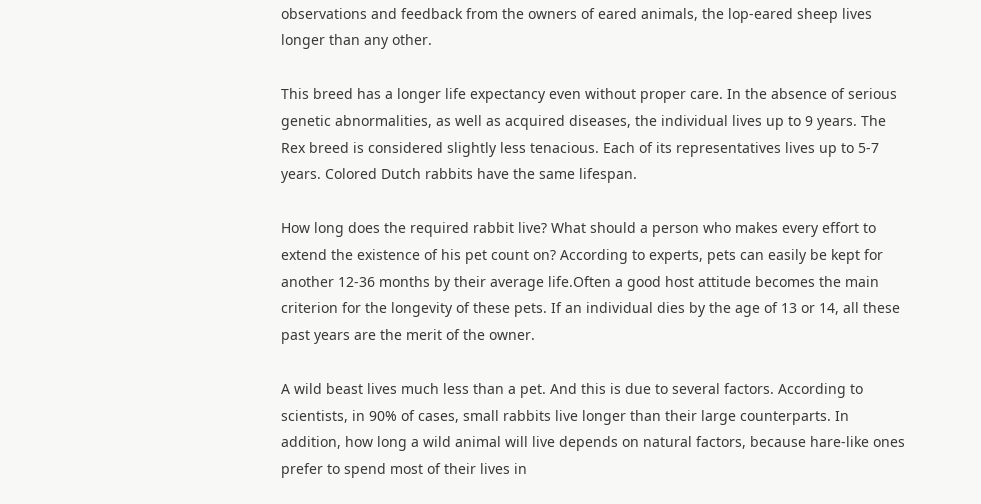observations and feedback from the owners of eared animals, the lop-eared sheep lives longer than any other.

This breed has a longer life expectancy even without proper care. In the absence of serious genetic abnormalities, as well as acquired diseases, the individual lives up to 9 years. The Rex breed is considered slightly less tenacious. Each of its representatives lives up to 5-7 years. Colored Dutch rabbits have the same lifespan.

How long does the required rabbit live? What should a person who makes every effort to extend the existence of his pet count on? According to experts, pets can easily be kept for another 12-36 months by their average life.Often a good host attitude becomes the main criterion for the longevity of these pets. If an individual dies by the age of 13 or 14, all these past years are the merit of the owner.

A wild beast lives much less than a pet. And this is due to several factors. According to scientists, in 90% of cases, small rabbits live longer than their large counterparts. In addition, how long a wild animal will live depends on natural factors, because hare-like ones prefer to spend most of their lives in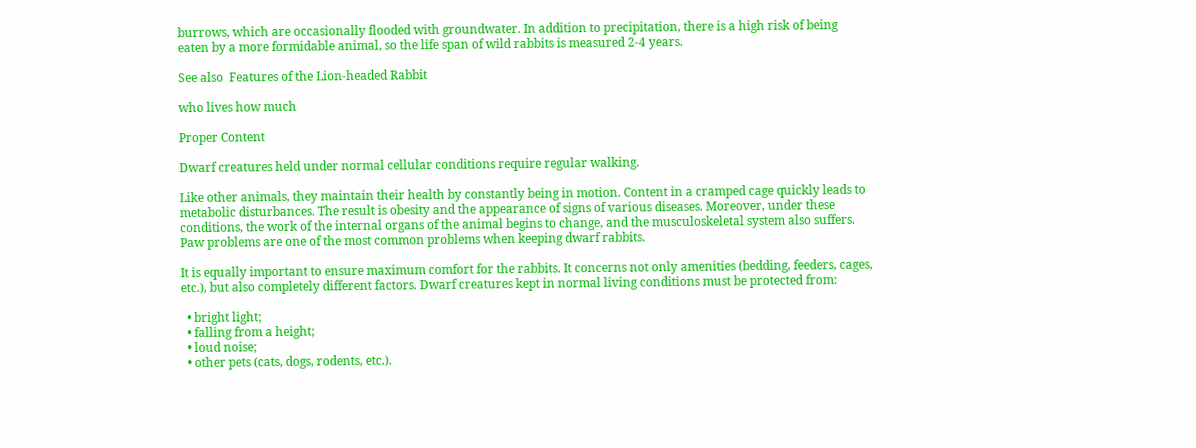burrows, which are occasionally flooded with groundwater. In addition to precipitation, there is a high risk of being eaten by a more formidable animal, so the life span of wild rabbits is measured 2-4 years.

See also  Features of the Lion-headed Rabbit

who lives how much

Proper Content

Dwarf creatures held under normal cellular conditions require regular walking.

Like other animals, they maintain their health by constantly being in motion. Content in a cramped cage quickly leads to metabolic disturbances. The result is obesity and the appearance of signs of various diseases. Moreover, under these conditions, the work of the internal organs of the animal begins to change, and the musculoskeletal system also suffers. Paw problems are one of the most common problems when keeping dwarf rabbits.

It is equally important to ensure maximum comfort for the rabbits. It concerns not only amenities (bedding, feeders, cages, etc.), but also completely different factors. Dwarf creatures kept in normal living conditions must be protected from:

  • bright light;
  • falling from a height;
  • loud noise;
  • other pets (cats, dogs, rodents, etc.).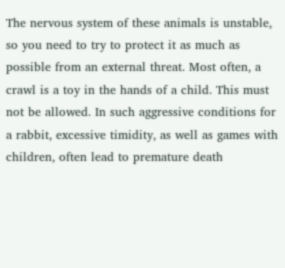The nervous system of these animals is unstable, so you need to try to protect it as much as possible from an external threat. Most often, a crawl is a toy in the hands of a child. This must not be allowed. In such aggressive conditions for a rabbit, excessive timidity, as well as games with children, often lead to premature death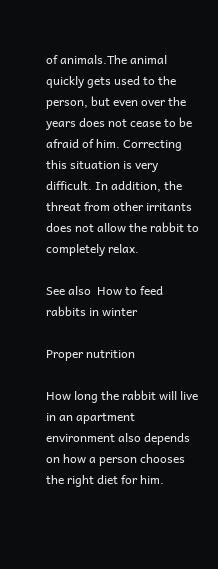of animals.The animal quickly gets used to the person, but even over the years does not cease to be afraid of him. Correcting this situation is very difficult. In addition, the threat from other irritants does not allow the rabbit to completely relax.

See also  How to feed rabbits in winter

Proper nutrition

How long the rabbit will live in an apartment environment also depends on how a person chooses the right diet for him.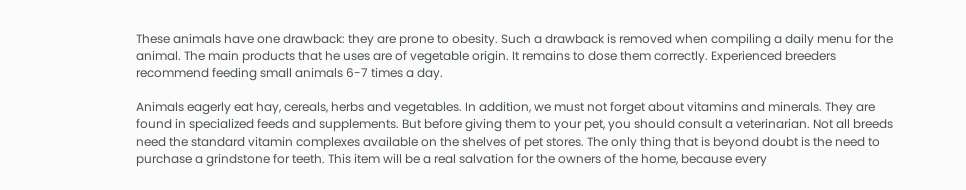These animals have one drawback: they are prone to obesity. Such a drawback is removed when compiling a daily menu for the animal. The main products that he uses are of vegetable origin. It remains to dose them correctly. Experienced breeders recommend feeding small animals 6-7 times a day.

Animals eagerly eat hay, cereals, herbs and vegetables. In addition, we must not forget about vitamins and minerals. They are found in specialized feeds and supplements. But before giving them to your pet, you should consult a veterinarian. Not all breeds need the standard vitamin complexes available on the shelves of pet stores. The only thing that is beyond doubt is the need to purchase a grindstone for teeth. This item will be a real salvation for the owners of the home, because every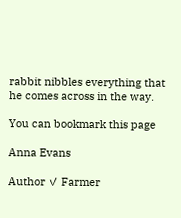rabbit nibbles everything that he comes across in the way.

You can bookmark this page

Anna Evans

Author ✓ Farmer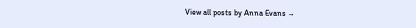View all posts by Anna Evans →